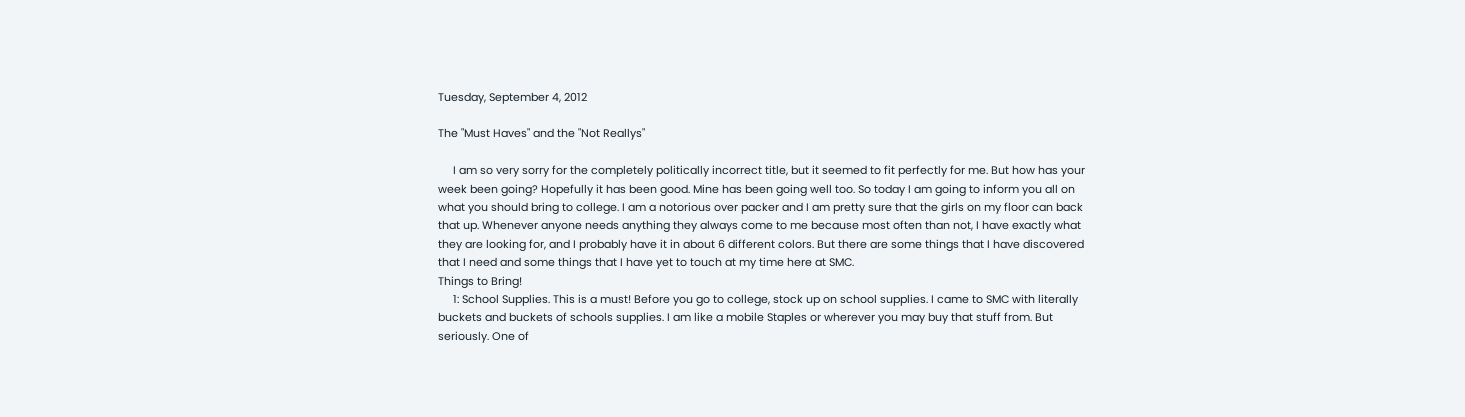Tuesday, September 4, 2012

The "Must Haves" and the "Not Reallys"

     I am so very sorry for the completely politically incorrect title, but it seemed to fit perfectly for me. But how has your week been going? Hopefully it has been good. Mine has been going well too. So today I am going to inform you all on what you should bring to college. I am a notorious over packer and I am pretty sure that the girls on my floor can back that up. Whenever anyone needs anything they always come to me because most often than not, I have exactly what they are looking for, and I probably have it in about 6 different colors. But there are some things that I have discovered that I need and some things that I have yet to touch at my time here at SMC.
Things to Bring!
     1: School Supplies. This is a must! Before you go to college, stock up on school supplies. I came to SMC with literally buckets and buckets of schools supplies. I am like a mobile Staples or wherever you may buy that stuff from. But seriously. One of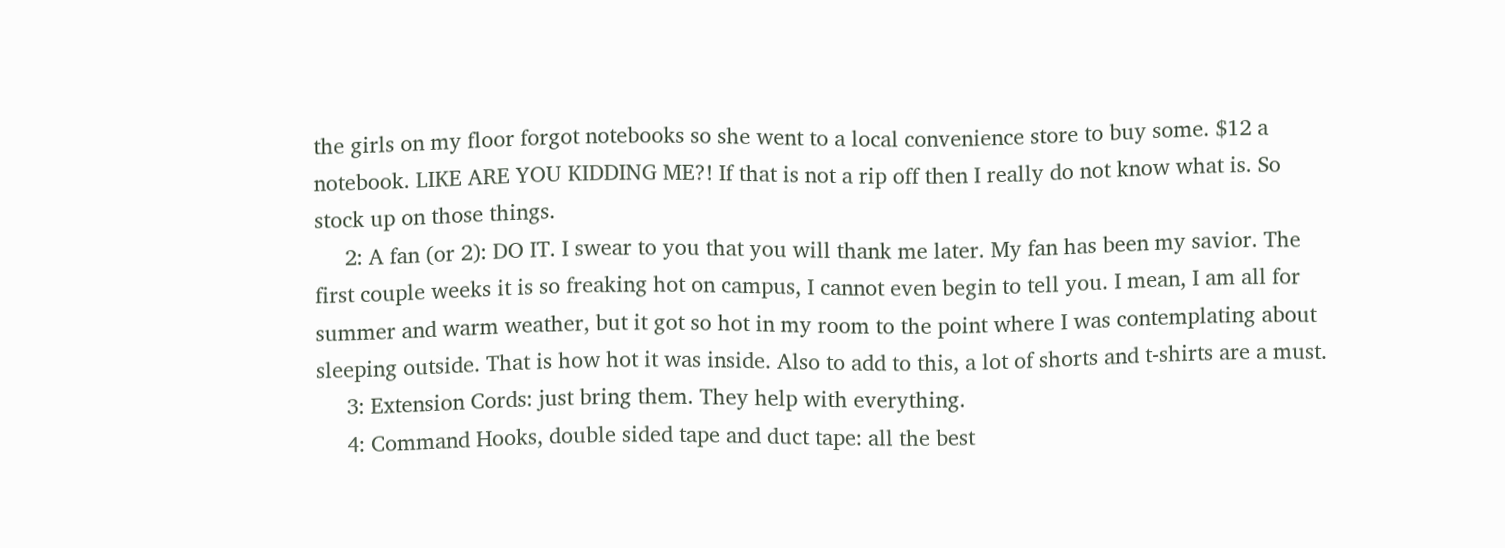the girls on my floor forgot notebooks so she went to a local convenience store to buy some. $12 a notebook. LIKE ARE YOU KIDDING ME?! If that is not a rip off then I really do not know what is. So stock up on those things.
     2: A fan (or 2): DO IT. I swear to you that you will thank me later. My fan has been my savior. The first couple weeks it is so freaking hot on campus, I cannot even begin to tell you. I mean, I am all for summer and warm weather, but it got so hot in my room to the point where I was contemplating about sleeping outside. That is how hot it was inside. Also to add to this, a lot of shorts and t-shirts are a must.
     3: Extension Cords: just bring them. They help with everything.
     4: Command Hooks, double sided tape and duct tape: all the best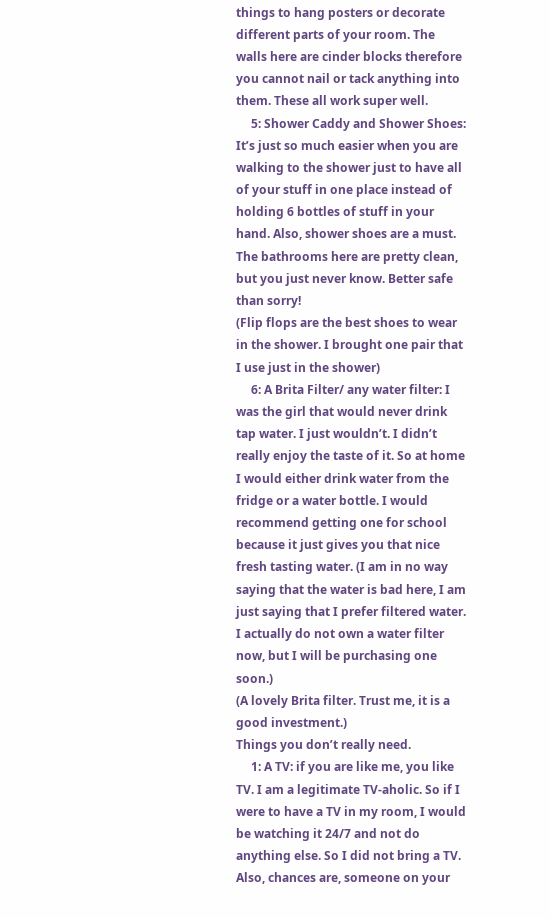things to hang posters or decorate different parts of your room. The walls here are cinder blocks therefore you cannot nail or tack anything into them. These all work super well.
     5: Shower Caddy and Shower Shoes: It’s just so much easier when you are walking to the shower just to have all of your stuff in one place instead of holding 6 bottles of stuff in your hand. Also, shower shoes are a must. The bathrooms here are pretty clean, but you just never know. Better safe than sorry!
(Flip flops are the best shoes to wear in the shower. I brought one pair that I use just in the shower)
     6: A Brita Filter/ any water filter: I was the girl that would never drink tap water. I just wouldn’t. I didn’t really enjoy the taste of it. So at home I would either drink water from the fridge or a water bottle. I would recommend getting one for school because it just gives you that nice fresh tasting water. (I am in no way saying that the water is bad here, I am just saying that I prefer filtered water. I actually do not own a water filter now, but I will be purchasing one soon.)
(A lovely Brita filter. Trust me, it is a good investment.)
Things you don’t really need.
     1: A TV: if you are like me, you like TV. I am a legitimate TV-aholic. So if I were to have a TV in my room, I would be watching it 24/7 and not do anything else. So I did not bring a TV. Also, chances are, someone on your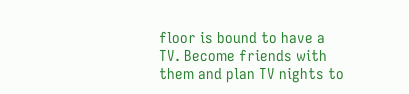floor is bound to have a TV. Become friends with them and plan TV nights to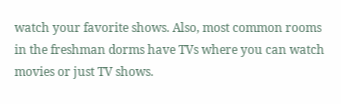watch your favorite shows. Also, most common rooms in the freshman dorms have TVs where you can watch movies or just TV shows.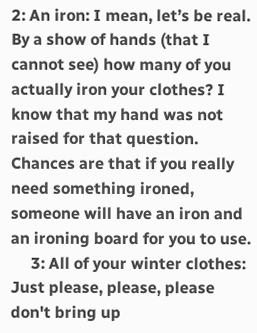2: An iron: I mean, let’s be real. By a show of hands (that I cannot see) how many of you actually iron your clothes? I know that my hand was not raised for that question. Chances are that if you really need something ironed, someone will have an iron and an ironing board for you to use.
     3: All of your winter clothes: Just please, please, please don't bring up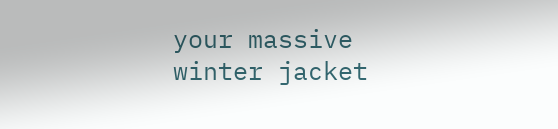your massive winter jacket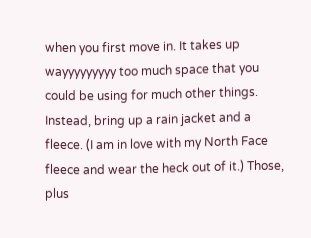when you first move in. It takes up wayyyyyyyyy too much space that you could be using for much other things. Instead, bring up a rain jacket and a fleece. (I am in love with my North Face fleece and wear the heck out of it.) Those, plus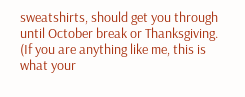sweatshirts, should get you through until October break or Thanksgiving.
(If you are anything like me, this is what your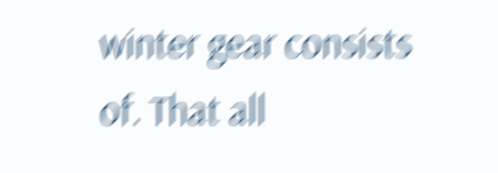winter gear consists of. That all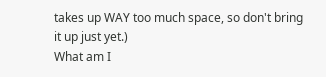takes up WAY too much space, so don't bring it up just yet.)
What am I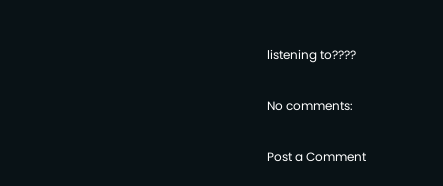listening to????

No comments:

Post a Comment